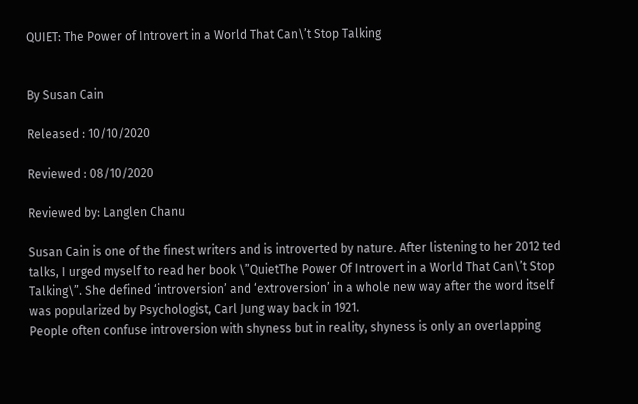QUIET: The Power of Introvert in a World That Can\’t Stop Talking


By Susan Cain

Released : 10/10/2020

Reviewed : 08/10/2020

Reviewed by: Langlen Chanu

Susan Cain is one of the finest writers and is introverted by nature. After listening to her 2012 ted
talks, I urged myself to read her book \”QuietThe Power Of Introvert in a World That Can\’t Stop
Talking\”. She defined ‘introversion’ and ‘extroversion’ in a whole new way after the word itself
was popularized by Psychologist, Carl Jung way back in 1921.
People often confuse introversion with shyness but in reality, shyness is only an overlapping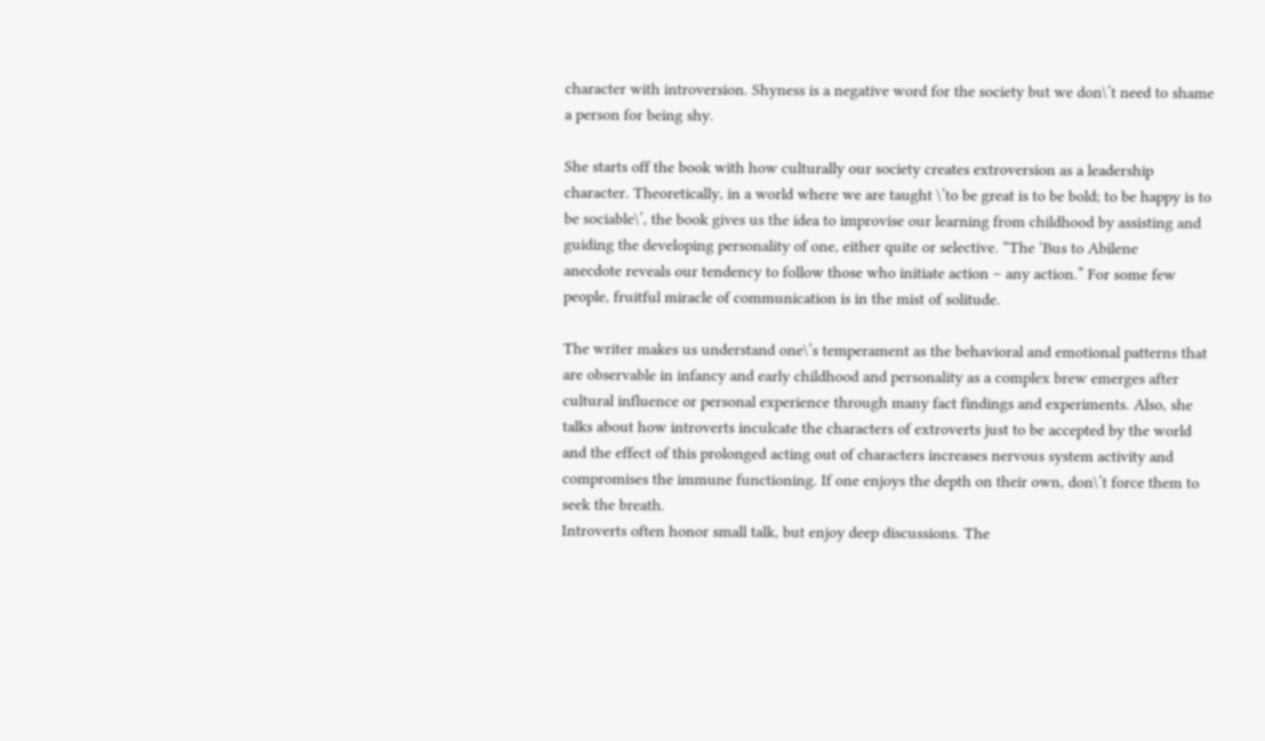character with introversion. Shyness is a negative word for the society but we don\’t need to shame
a person for being shy.

She starts off the book with how culturally our society creates extroversion as a leadership
character. Theoretically, in a world where we are taught \’to be great is to be bold; to be happy is to
be sociable\’, the book gives us the idea to improvise our learning from childhood by assisting and
guiding the developing personality of one, either quite or selective. “The ‘Bus to Abilene
anecdote reveals our tendency to follow those who initiate action – any action.” For some few
people, fruitful miracle of communication is in the mist of solitude.

The writer makes us understand one\’s temperament as the behavioral and emotional patterns that
are observable in infancy and early childhood and personality as a complex brew emerges after
cultural influence or personal experience through many fact findings and experiments. Also, she
talks about how introverts inculcate the characters of extroverts just to be accepted by the world
and the effect of this prolonged acting out of characters increases nervous system activity and
compromises the immune functioning. If one enjoys the depth on their own, don\’t force them to
seek the breath.
Introverts often honor small talk, but enjoy deep discussions. The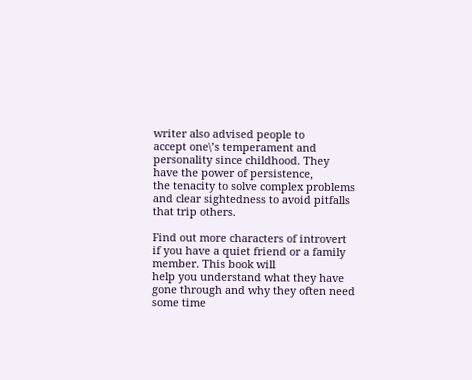writer also advised people to
accept one\’s temperament and personality since childhood. They have the power of persistence,
the tenacity to solve complex problems and clear sightedness to avoid pitfalls that trip others.

Find out more characters of introvert if you have a quiet friend or a family member. This book will
help you understand what they have gone through and why they often need some time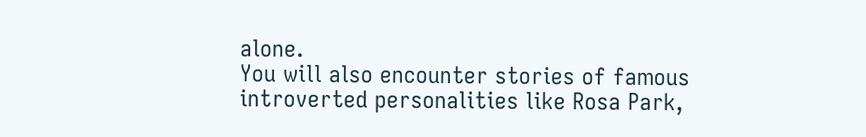alone.
You will also encounter stories of famous introverted personalities like Rosa Park,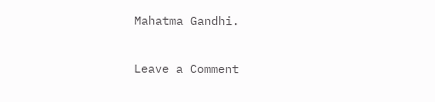Mahatma Gandhi.

Leave a Comment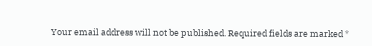Your email address will not be published. Required fields are marked *